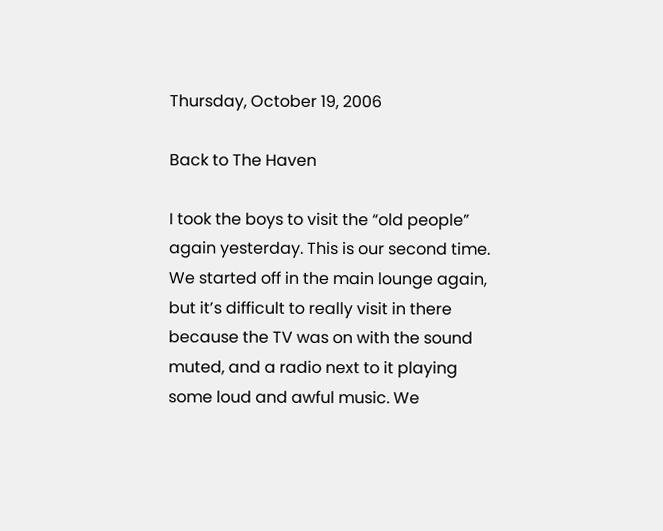Thursday, October 19, 2006

Back to The Haven

I took the boys to visit the “old people” again yesterday. This is our second time. We started off in the main lounge again, but it’s difficult to really visit in there because the TV was on with the sound muted, and a radio next to it playing some loud and awful music. We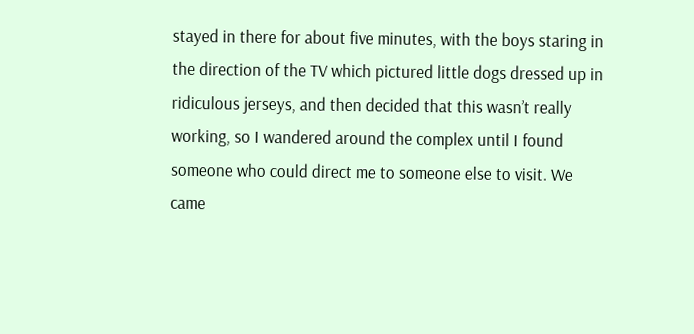stayed in there for about five minutes, with the boys staring in the direction of the TV which pictured little dogs dressed up in ridiculous jerseys, and then decided that this wasn’t really working, so I wandered around the complex until I found someone who could direct me to someone else to visit. We came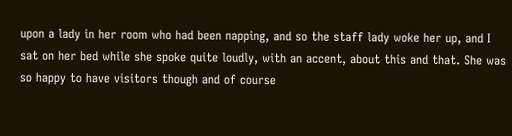upon a lady in her room who had been napping, and so the staff lady woke her up, and I sat on her bed while she spoke quite loudly, with an accent, about this and that. She was so happy to have visitors though and of course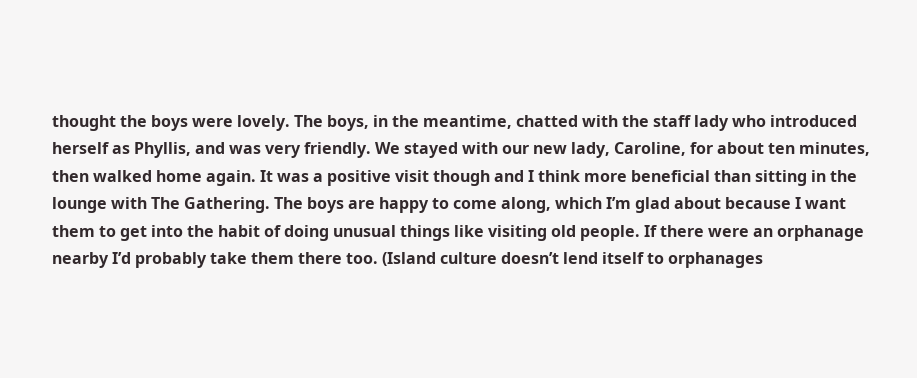thought the boys were lovely. The boys, in the meantime, chatted with the staff lady who introduced herself as Phyllis, and was very friendly. We stayed with our new lady, Caroline, for about ten minutes, then walked home again. It was a positive visit though and I think more beneficial than sitting in the lounge with The Gathering. The boys are happy to come along, which I’m glad about because I want them to get into the habit of doing unusual things like visiting old people. If there were an orphanage nearby I’d probably take them there too. (Island culture doesn’t lend itself to orphanages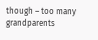though – too many grandparents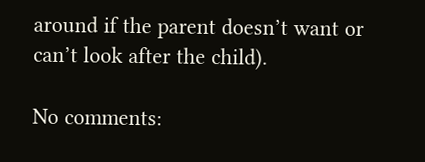around if the parent doesn’t want or can’t look after the child).

No comments: